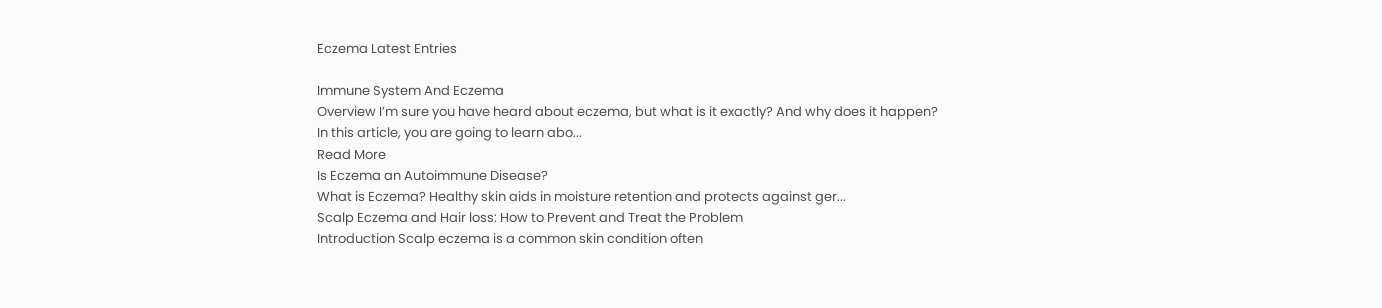Eczema Latest Entries

Immune System And Eczema
Overview I’m sure you have heard about eczema, but what is it exactly? And why does it happen? In this article, you are going to learn abo...
Read More
Is Eczema an Autoimmune Disease?
What is Eczema? Healthy skin aids in moisture retention and protects against ger...
Scalp Eczema and Hair loss: How to Prevent and Treat the Problem
Introduction Scalp eczema is a common skin condition often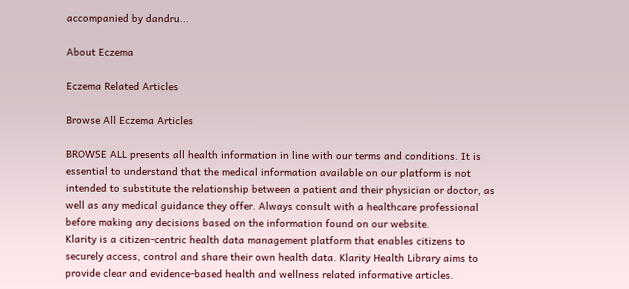accompanied by dandru...

About Eczema

Eczema Related Articles

Browse All Eczema Articles

BROWSE ALL presents all health information in line with our terms and conditions. It is essential to understand that the medical information available on our platform is not intended to substitute the relationship between a patient and their physician or doctor, as well as any medical guidance they offer. Always consult with a healthcare professional before making any decisions based on the information found on our website.
Klarity is a citizen-centric health data management platform that enables citizens to securely access, control and share their own health data. Klarity Health Library aims to provide clear and evidence-based health and wellness related informative articles.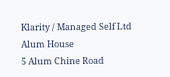Klarity / Managed Self Ltd
Alum House
5 Alum Chine Road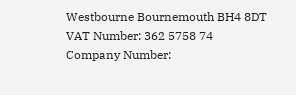Westbourne Bournemouth BH4 8DT
VAT Number: 362 5758 74
Company Number: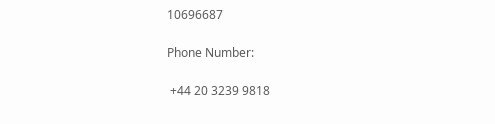10696687

Phone Number:

 +44 20 3239 9818